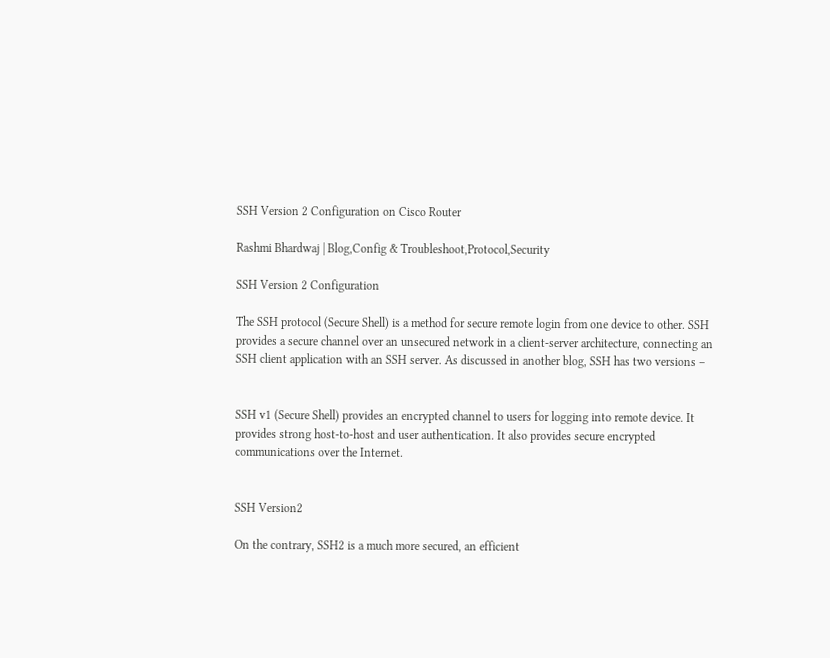SSH Version 2 Configuration on Cisco Router

Rashmi Bhardwaj | Blog,Config & Troubleshoot,Protocol,Security

SSH Version 2 Configuration

The SSH protocol (Secure Shell) is a method for secure remote login from one device to other. SSH provides a secure channel over an unsecured network in a client-server architecture, connecting an SSH client application with an SSH server. As discussed in another blog, SSH has two versions –


SSH v1 (Secure Shell) provides an encrypted channel to users for logging into remote device. It provides strong host-to-host and user authentication. It also provides secure encrypted communications over the Internet.


SSH Version2

On the contrary, SSH2 is a much more secured, an efficient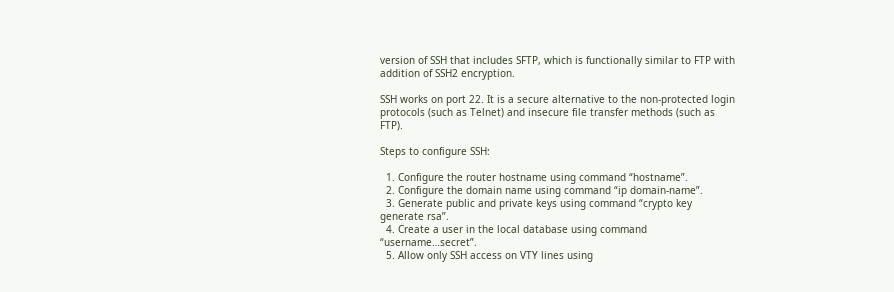version of SSH that includes SFTP, which is functionally similar to FTP with addition of SSH2 encryption.

SSH works on port 22. It is a secure alternative to the non-protected login protocols (such as Telnet) and insecure file transfer methods (such as FTP).

Steps to configure SSH:

  1. Configure the router hostname using command “hostname”.
  2. Configure the domain name using command “ip domain-name”.
  3. Generate public and private keys using command “crypto key generate rsa”.
  4. Create a user in the local database using command “username…secret”.
  5. Allow only SSH access on VTY lines using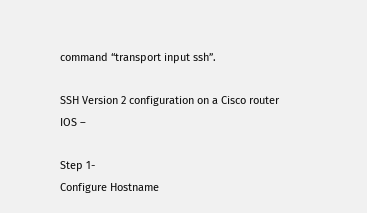command “transport input ssh”.

SSH Version 2 configuration on a Cisco router IOS –

Step 1-
Configure Hostname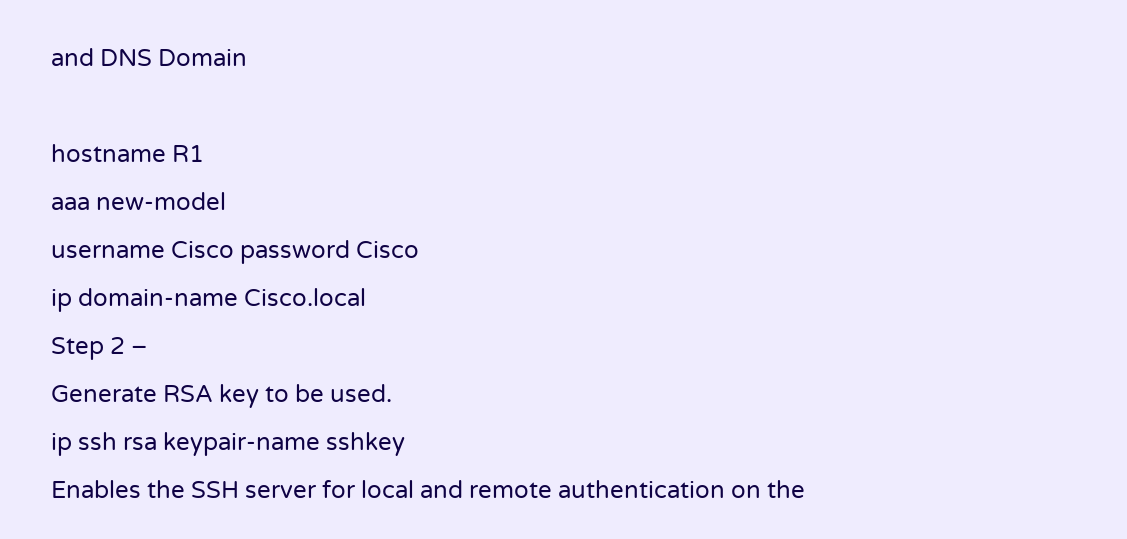and DNS Domain

hostname R1
aaa new-model
username Cisco password Cisco
ip domain-name Cisco.local
Step 2 –
Generate RSA key to be used.
ip ssh rsa keypair-name sshkey
Enables the SSH server for local and remote authentication on the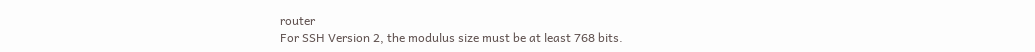router
For SSH Version 2, the modulus size must be at least 768 bits.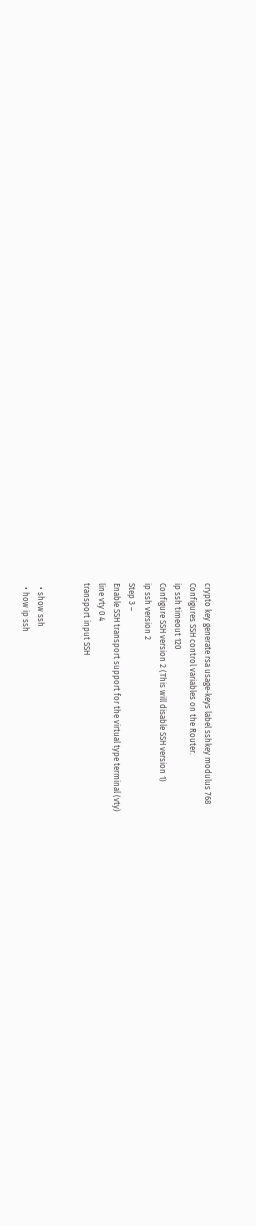crypto key generate rsa usage-keys label sshkey modulus 768
Configures SSH control variables on the Router.
ip ssh timeout 120
Configure SSH version 2 (This will disable SSH version 1)
ip ssh version 2
Step 3 –
Enable SSH transport support for the virtual type terminal (vty)
line vty 0 4
transport input SSH


  • show ssh
  • how ip ssh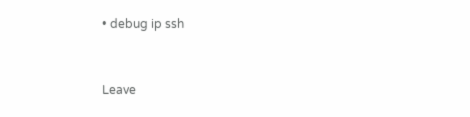• debug ip ssh


Leave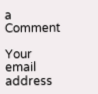a Comment

Your email address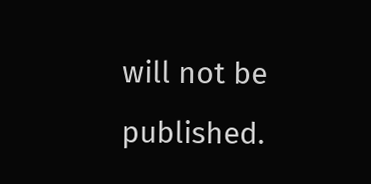will not be published.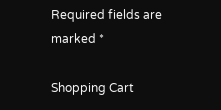Required fields are marked *

Shopping Cart